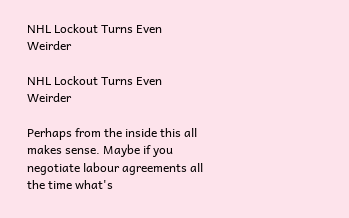NHL Lockout Turns Even Weirder

NHL Lockout Turns Even Weirder

Perhaps from the inside this all makes sense. Maybe if you negotiate labour agreements all the time what's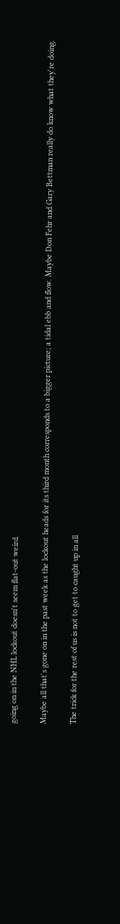going on in the NHL lockout doesn't seem flat-out weird.

Maybe all that's gone on in the past week as the lockout heads for its third month corresponds to a bigger picture; a tidal ebb and flow. Maybe Don Fehr and Gary Bettman really do know what they're doing.

The trick for the rest of us is not to get to caught up in all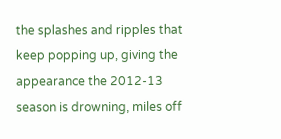the splashes and ripples that keep popping up, giving the appearance the 2012-13 season is drowning, miles off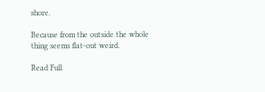shore.

Because from the outside the whole thing seems flat-out weird.

Read Full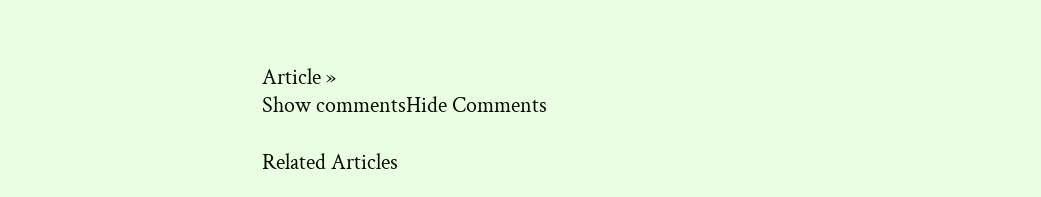Article »
Show commentsHide Comments

Related Articles